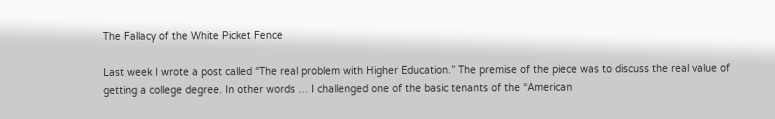The Fallacy of the White Picket Fence

Last week I wrote a post called “The real problem with Higher Education.” The premise of the piece was to discuss the real value of getting a college degree. In other words … I challenged one of the basic tenants of the “American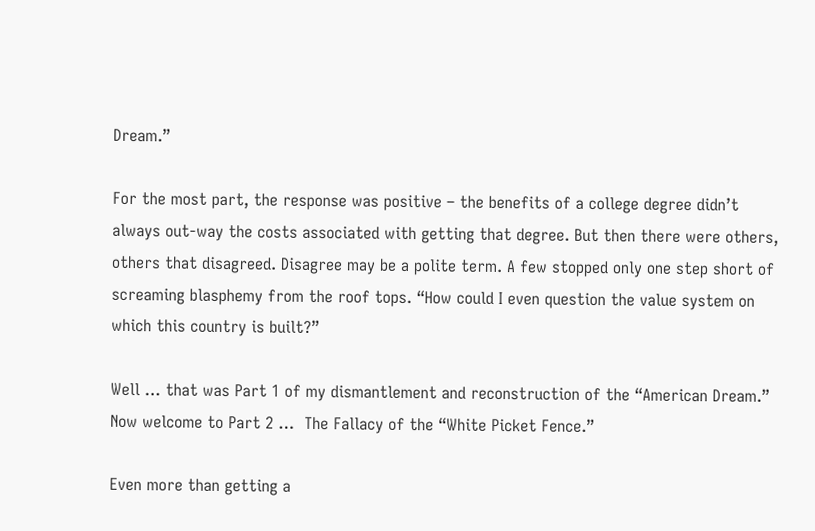Dream.”

For the most part, the response was positive – the benefits of a college degree didn’t always out-way the costs associated with getting that degree. But then there were others, others that disagreed. Disagree may be a polite term. A few stopped only one step short of screaming blasphemy from the roof tops. “How could I even question the value system on which this country is built?”

Well … that was Part 1 of my dismantlement and reconstruction of the “American Dream.” Now welcome to Part 2 …  The Fallacy of the “White Picket Fence.”

Even more than getting a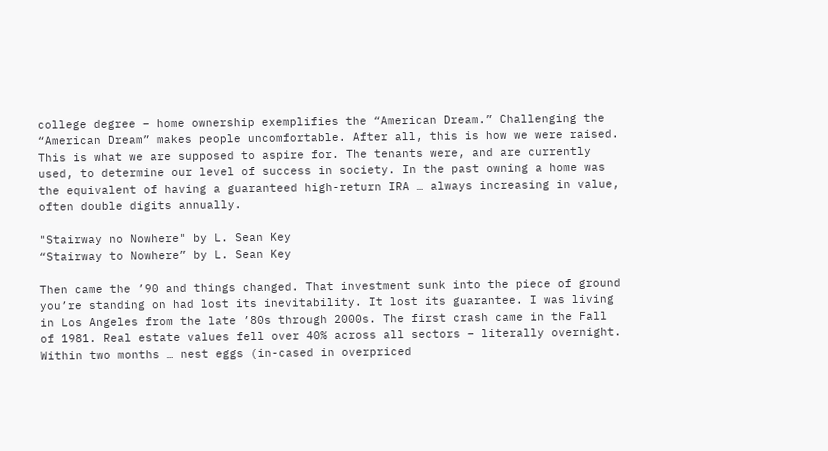college degree – home ownership exemplifies the “American Dream.” Challenging the “American Dream” makes people uncomfortable. After all, this is how we were raised. This is what we are supposed to aspire for. The tenants were, and are currently used, to determine our level of success in society. In the past owning a home was the equivalent of having a guaranteed high-return IRA … always increasing in value, often double digits annually.

"Stairway no Nowhere" by L. Sean Key
“Stairway to Nowhere” by L. Sean Key

Then came the ’90 and things changed. That investment sunk into the piece of ground you’re standing on had lost its inevitability. It lost its guarantee. I was living in Los Angeles from the late ’80s through 2000s. The first crash came in the Fall of 1981. Real estate values fell over 40% across all sectors – literally overnight. Within two months … nest eggs (in-cased in overpriced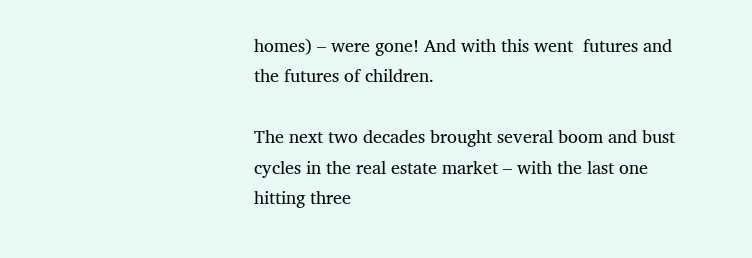homes) – were gone! And with this went  futures and the futures of children.

The next two decades brought several boom and bust cycles in the real estate market – with the last one hitting three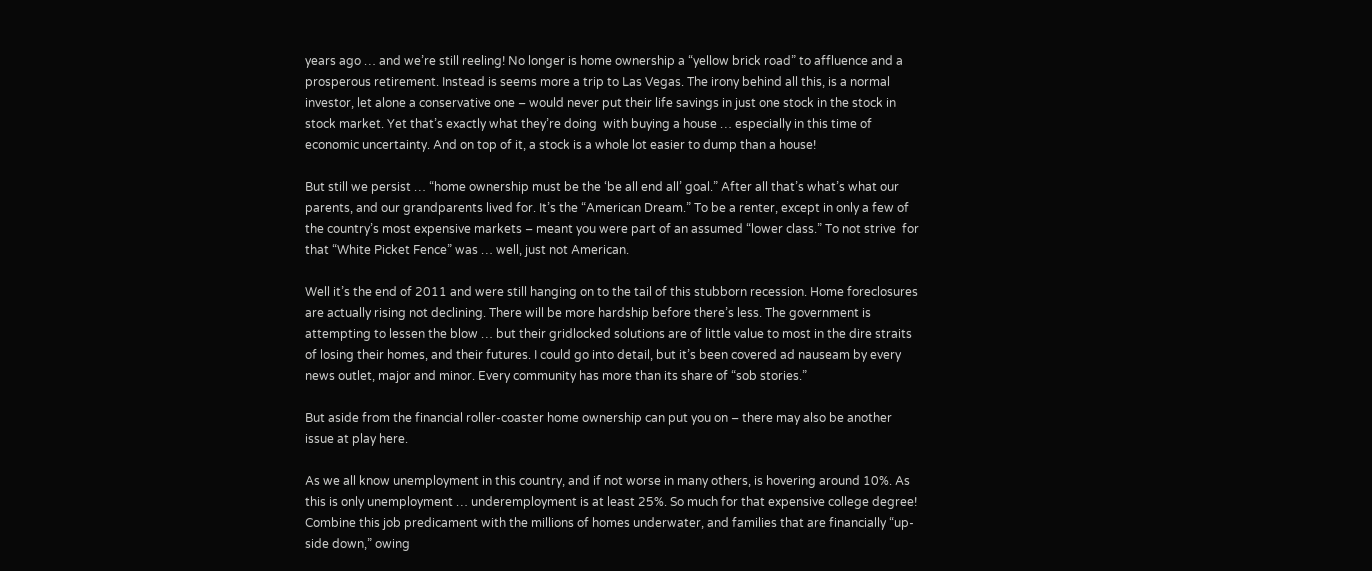years ago … and we’re still reeling! No longer is home ownership a “yellow brick road” to affluence and a prosperous retirement. Instead is seems more a trip to Las Vegas. The irony behind all this, is a normal investor, let alone a conservative one – would never put their life savings in just one stock in the stock in stock market. Yet that’s exactly what they’re doing  with buying a house … especially in this time of economic uncertainty. And on top of it, a stock is a whole lot easier to dump than a house!

But still we persist … “home ownership must be the ‘be all end all’ goal.” After all that’s what’s what our parents, and our grandparents lived for. It’s the “American Dream.” To be a renter, except in only a few of the country’s most expensive markets – meant you were part of an assumed “lower class.” To not strive  for that “White Picket Fence” was … well, just not American.

Well it’s the end of 2011 and were still hanging on to the tail of this stubborn recession. Home foreclosures are actually rising not declining. There will be more hardship before there’s less. The government is attempting to lessen the blow … but their gridlocked solutions are of little value to most in the dire straits of losing their homes, and their futures. I could go into detail, but it’s been covered ad nauseam by every news outlet, major and minor. Every community has more than its share of “sob stories.”

But aside from the financial roller-coaster home ownership can put you on – there may also be another issue at play here.

As we all know unemployment in this country, and if not worse in many others, is hovering around 10%. As this is only unemployment … underemployment is at least 25%. So much for that expensive college degree! Combine this job predicament with the millions of homes underwater, and families that are financially “up-side down,” owing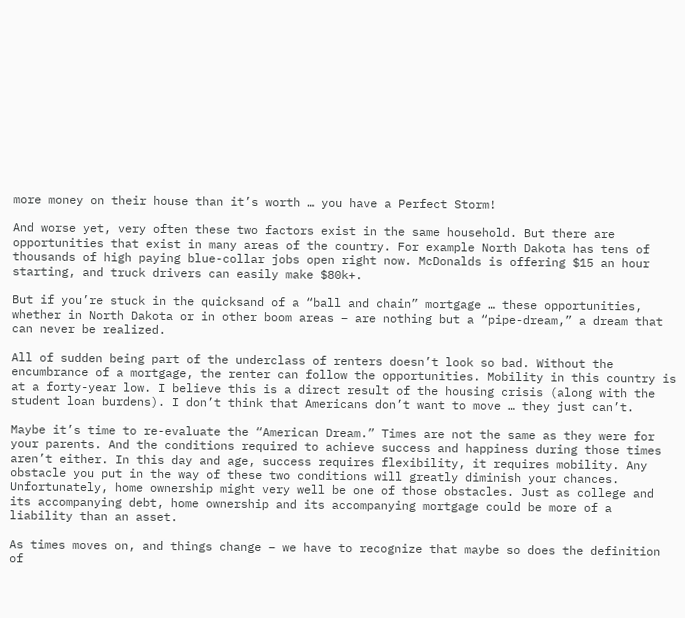more money on their house than it’s worth … you have a Perfect Storm!

And worse yet, very often these two factors exist in the same household. But there are opportunities that exist in many areas of the country. For example North Dakota has tens of thousands of high paying blue-collar jobs open right now. McDonalds is offering $15 an hour starting, and truck drivers can easily make $80k+.

But if you’re stuck in the quicksand of a “ball and chain” mortgage … these opportunities, whether in North Dakota or in other boom areas – are nothing but a “pipe-dream,” a dream that can never be realized.

All of sudden being part of the underclass of renters doesn’t look so bad. Without the encumbrance of a mortgage, the renter can follow the opportunities. Mobility in this country is at a forty-year low. I believe this is a direct result of the housing crisis (along with the student loan burdens). I don’t think that Americans don’t want to move … they just can’t.

Maybe it’s time to re-evaluate the “American Dream.” Times are not the same as they were for your parents. And the conditions required to achieve success and happiness during those times aren’t either. In this day and age, success requires flexibility, it requires mobility. Any obstacle you put in the way of these two conditions will greatly diminish your chances. Unfortunately, home ownership might very well be one of those obstacles. Just as college and its accompanying debt, home ownership and its accompanying mortgage could be more of a liability than an asset.

As times moves on, and things change – we have to recognize that maybe so does the definition of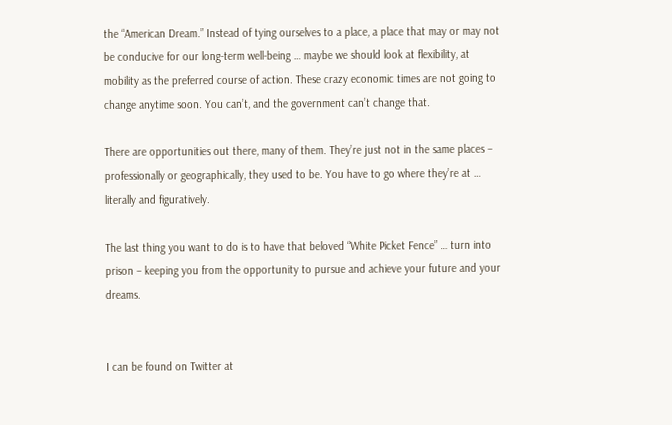the “American Dream.” Instead of tying ourselves to a place, a place that may or may not be conducive for our long-term well-being … maybe we should look at flexibility, at mobility as the preferred course of action. These crazy economic times are not going to change anytime soon. You can’t, and the government can’t change that.

There are opportunities out there, many of them. They’re just not in the same places – professionally or geographically, they used to be. You have to go where they’re at … literally and figuratively.

The last thing you want to do is to have that beloved “White Picket Fence” … turn into prison – keeping you from the opportunity to pursue and achieve your future and your dreams.


I can be found on Twitter at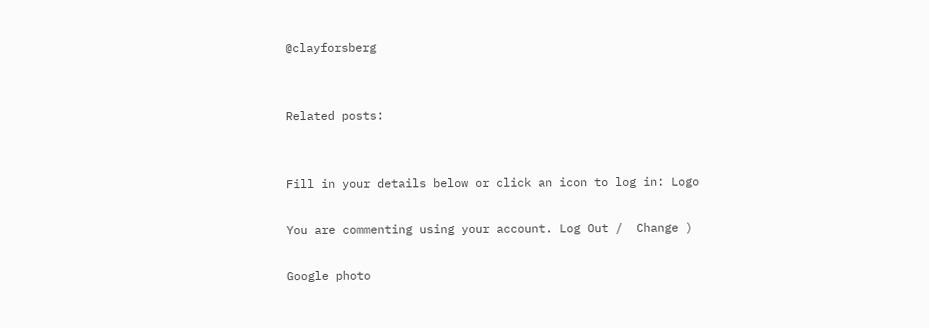@clayforsberg


Related posts:


Fill in your details below or click an icon to log in: Logo

You are commenting using your account. Log Out /  Change )

Google photo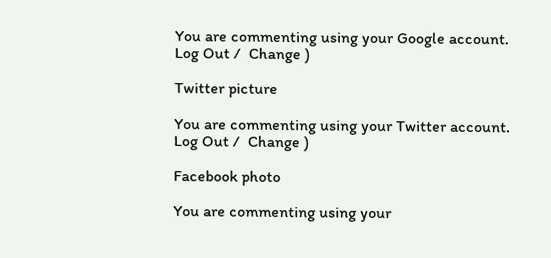You are commenting using your Google account. Log Out /  Change )

Twitter picture

You are commenting using your Twitter account. Log Out /  Change )

Facebook photo

You are commenting using your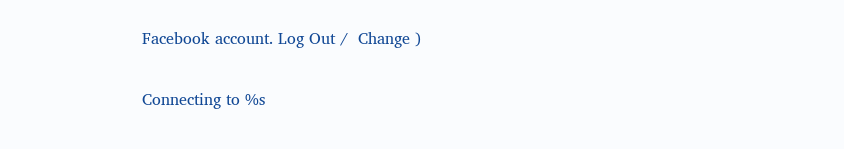Facebook account. Log Out /  Change )

Connecting to %s